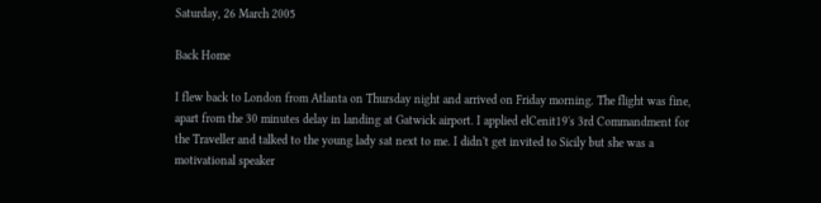Saturday, 26 March 2005

Back Home

I flew back to London from Atlanta on Thursday night and arrived on Friday morning. The flight was fine, apart from the 30 minutes delay in landing at Gatwick airport. I applied elCenit19's 3rd Commandment for the Traveller and talked to the young lady sat next to me. I didn't get invited to Sicily but she was a motivational speaker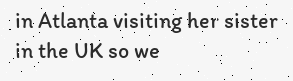in Atlanta visiting her sister in the UK so we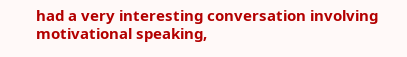had a very interesting conversation involving motivational speaking,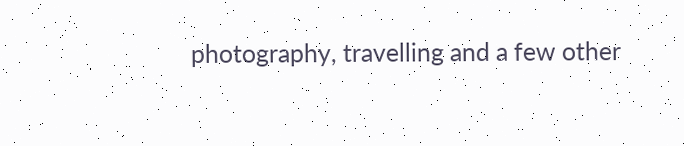photography, travelling and a few other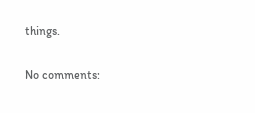things.

No comments: